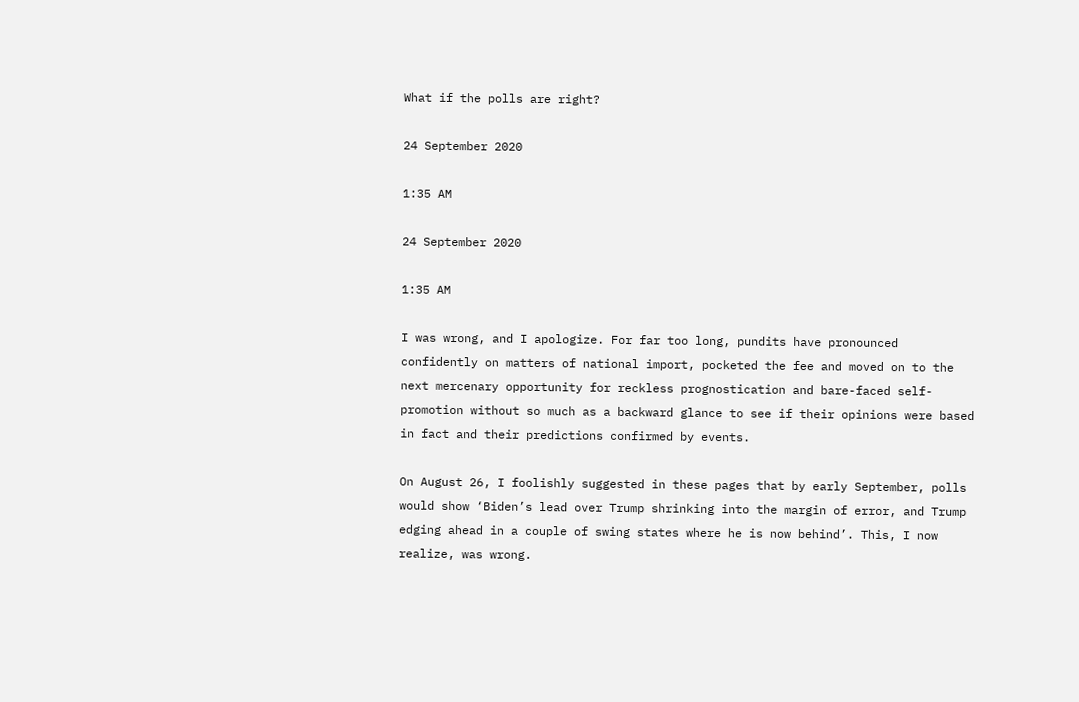What if the polls are right?

24 September 2020

1:35 AM

24 September 2020

1:35 AM

I was wrong, and I apologize. For far too long, pundits have pronounced confidently on matters of national import, pocketed the fee and moved on to the next mercenary opportunity for reckless prognostication and bare-faced self-promotion without so much as a backward glance to see if their opinions were based in fact and their predictions confirmed by events.

On August 26, I foolishly suggested in these pages that by early September, polls would show ‘Biden’s lead over Trump shrinking into the margin of error, and Trump edging ahead in a couple of swing states where he is now behind’. This, I now realize, was wrong.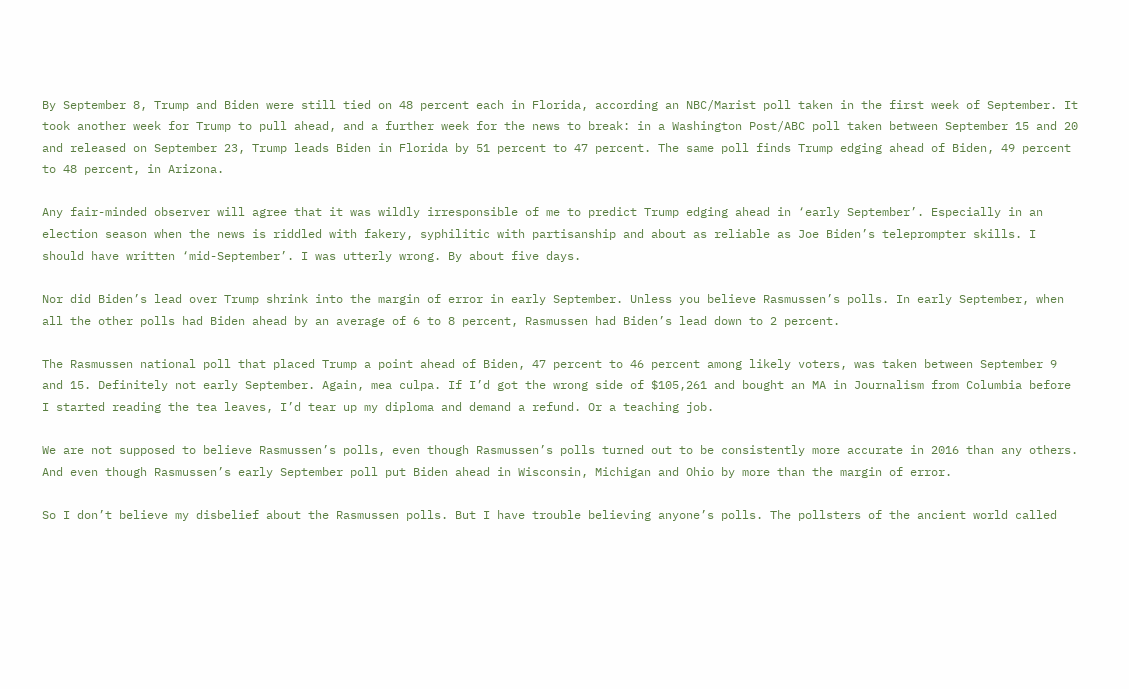By September 8, Trump and Biden were still tied on 48 percent each in Florida, according an NBC/Marist poll taken in the first week of September. It took another week for Trump to pull ahead, and a further week for the news to break: in a Washington Post/ABC poll taken between September 15 and 20 and released on September 23, Trump leads Biden in Florida by 51 percent to 47 percent. The same poll finds Trump edging ahead of Biden, 49 percent to 48 percent, in Arizona.

Any fair-minded observer will agree that it was wildly irresponsible of me to predict Trump edging ahead in ‘early September’. Especially in an election season when the news is riddled with fakery, syphilitic with partisanship and about as reliable as Joe Biden’s teleprompter skills. I should have written ‘mid-September’. I was utterly wrong. By about five days.

Nor did Biden’s lead over Trump shrink into the margin of error in early September. Unless you believe Rasmussen’s polls. In early September, when all the other polls had Biden ahead by an average of 6 to 8 percent, Rasmussen had Biden’s lead down to 2 percent.

The Rasmussen national poll that placed Trump a point ahead of Biden, 47 percent to 46 percent among likely voters, was taken between September 9 and 15. Definitely not early September. Again, mea culpa. If I’d got the wrong side of $105,261 and bought an MA in Journalism from Columbia before I started reading the tea leaves, I’d tear up my diploma and demand a refund. Or a teaching job.

We are not supposed to believe Rasmussen’s polls, even though Rasmussen’s polls turned out to be consistently more accurate in 2016 than any others. And even though Rasmussen’s early September poll put Biden ahead in Wisconsin, Michigan and Ohio by more than the margin of error.

So I don’t believe my disbelief about the Rasmussen polls. But I have trouble believing anyone’s polls. The pollsters of the ancient world called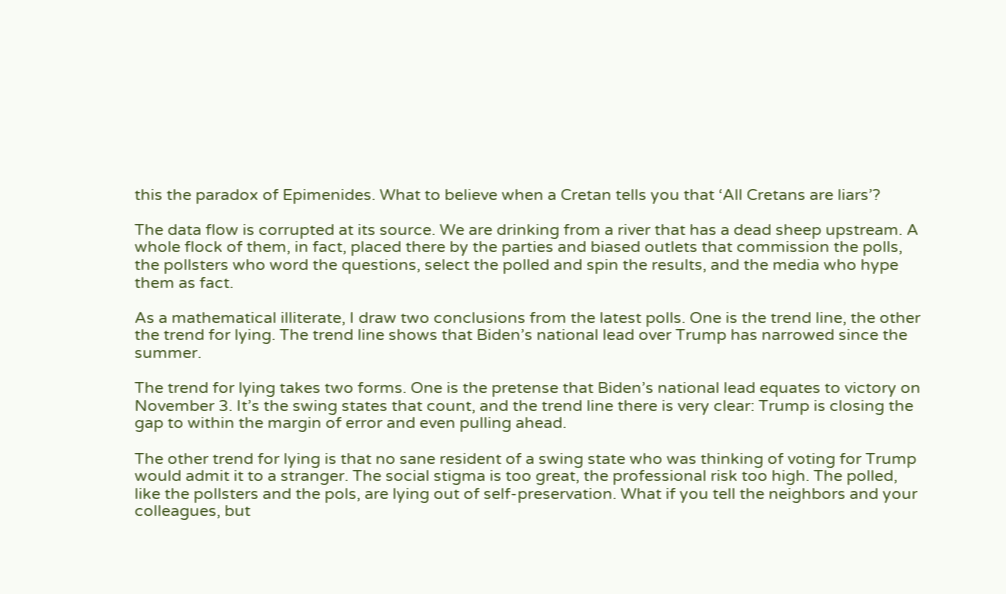this the paradox of Epimenides. What to believe when a Cretan tells you that ‘All Cretans are liars’?

The data flow is corrupted at its source. We are drinking from a river that has a dead sheep upstream. A whole flock of them, in fact, placed there by the parties and biased outlets that commission the polls, the pollsters who word the questions, select the polled and spin the results, and the media who hype them as fact.

As a mathematical illiterate, I draw two conclusions from the latest polls. One is the trend line, the other the trend for lying. The trend line shows that Biden’s national lead over Trump has narrowed since the summer.

The trend for lying takes two forms. One is the pretense that Biden’s national lead equates to victory on November 3. It’s the swing states that count, and the trend line there is very clear: Trump is closing the gap to within the margin of error and even pulling ahead.

The other trend for lying is that no sane resident of a swing state who was thinking of voting for Trump would admit it to a stranger. The social stigma is too great, the professional risk too high. The polled, like the pollsters and the pols, are lying out of self-preservation. What if you tell the neighbors and your colleagues, but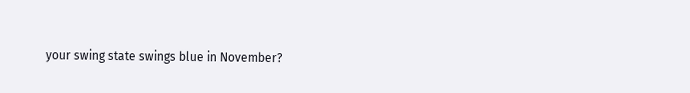your swing state swings blue in November?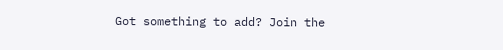Got something to add? Join the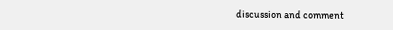discussion and comment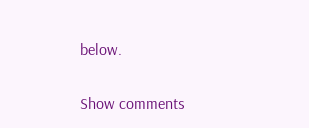below.

Show comments